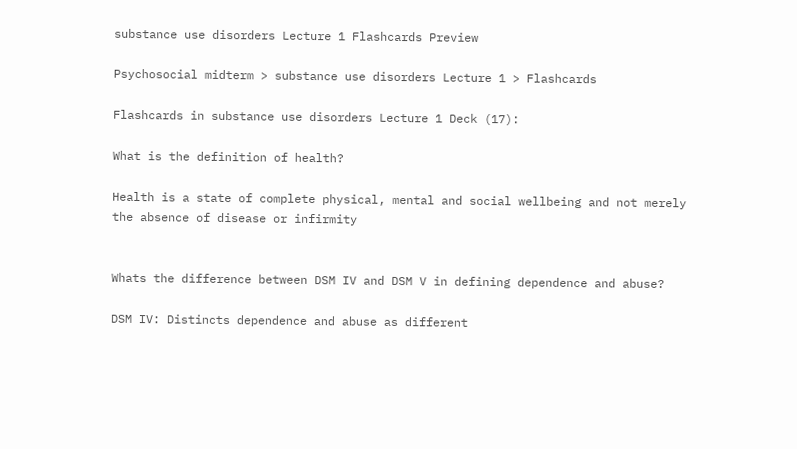substance use disorders Lecture 1 Flashcards Preview

Psychosocial midterm > substance use disorders Lecture 1 > Flashcards

Flashcards in substance use disorders Lecture 1 Deck (17):

What is the definition of health?

Health is a state of complete physical, mental and social wellbeing and not merely the absence of disease or infirmity


Whats the difference between DSM IV and DSM V in defining dependence and abuse?

DSM IV: Distincts dependence and abuse as different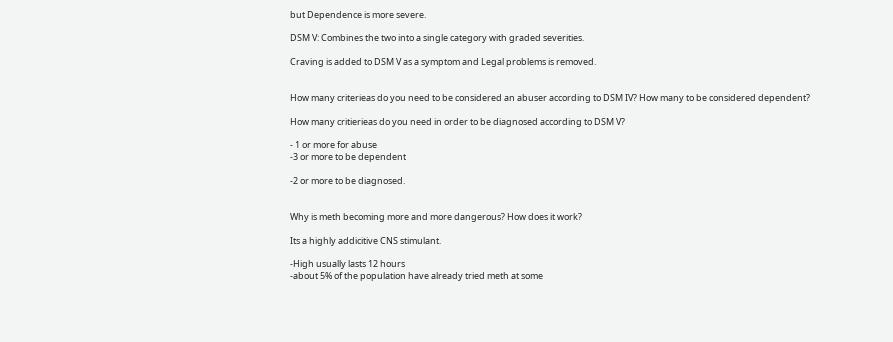but Dependence is more severe.

DSM V: Combines the two into a single category with graded severities.

Craving is added to DSM V as a symptom and Legal problems is removed.


How many criterieas do you need to be considered an abuser according to DSM IV? How many to be considered dependent?

How many critierieas do you need in order to be diagnosed according to DSM V?

- 1 or more for abuse
-3 or more to be dependent

-2 or more to be diagnosed.


Why is meth becoming more and more dangerous? How does it work?

Its a highly addicitive CNS stimulant.

-High usually lasts 12 hours
-about 5% of the population have already tried meth at some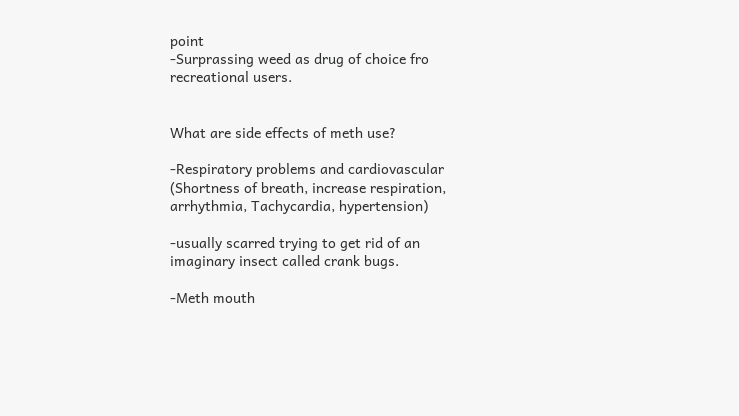point
-Surprassing weed as drug of choice fro recreational users.


What are side effects of meth use?

-Respiratory problems and cardiovascular (Shortness of breath, increase respiration, arrhythmia, Tachycardia, hypertension)

-usually scarred trying to get rid of an imaginary insect called crank bugs.

-Meth mouth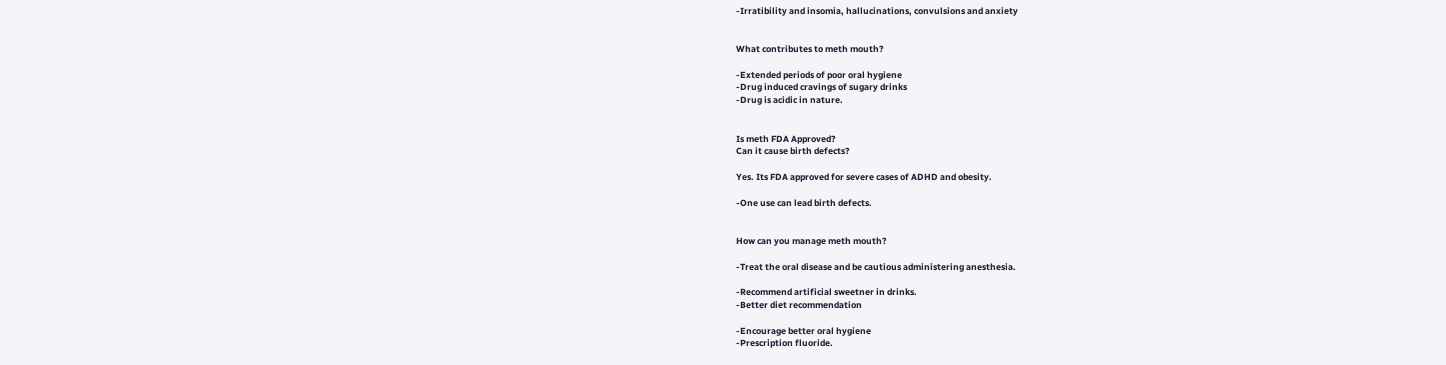-Irratibility and insomia, hallucinations, convulsions and anxiety


What contributes to meth mouth?

-Extended periods of poor oral hygiene
-Drug induced cravings of sugary drinks
-Drug is acidic in nature.


Is meth FDA Approved?
Can it cause birth defects?

Yes. Its FDA approved for severe cases of ADHD and obesity.

-One use can lead birth defects.


How can you manage meth mouth?

-Treat the oral disease and be cautious administering anesthesia.

-Recommend artificial sweetner in drinks.
-Better diet recommendation

-Encourage better oral hygiene
-Prescription fluoride.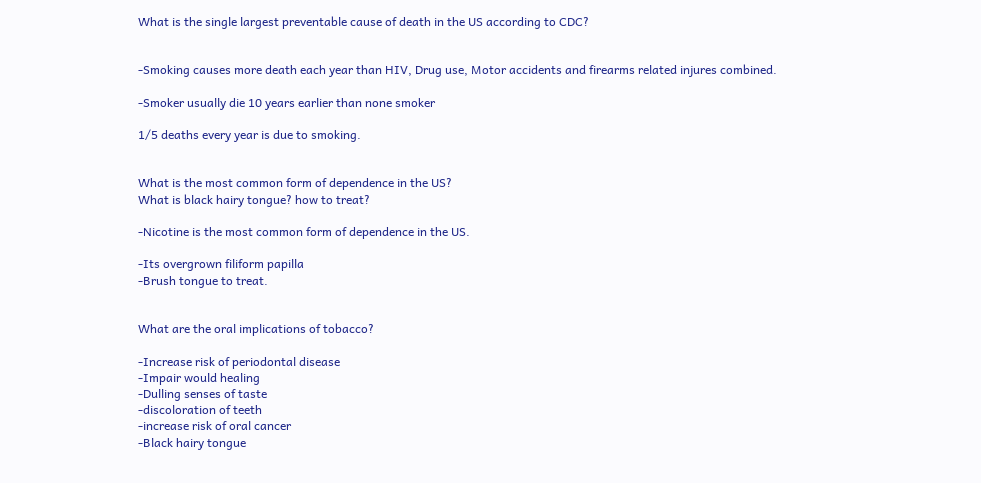What is the single largest preventable cause of death in the US according to CDC?


-Smoking causes more death each year than HIV, Drug use, Motor accidents and firearms related injures combined.

-Smoker usually die 10 years earlier than none smoker

1/5 deaths every year is due to smoking.


What is the most common form of dependence in the US?
What is black hairy tongue? how to treat?

-Nicotine is the most common form of dependence in the US.

-Its overgrown filiform papilla
-Brush tongue to treat.


What are the oral implications of tobacco?

-Increase risk of periodontal disease
-Impair would healing
-Dulling senses of taste
-discoloration of teeth
-increase risk of oral cancer
-Black hairy tongue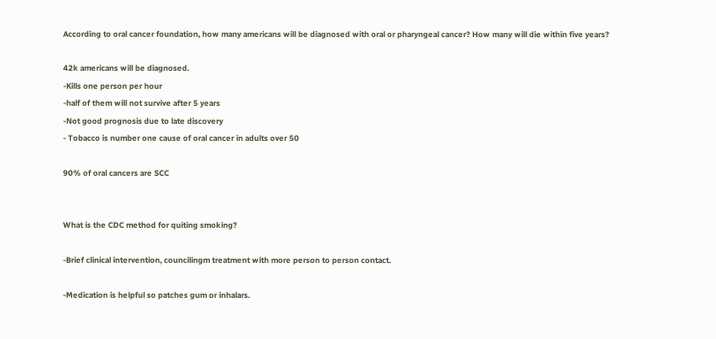According to oral cancer foundation, how many americans will be diagnosed with oral or pharyngeal cancer? How many will die within five years?

42k americans will be diagnosed.
-Kills one person per hour
-half of them will not survive after 5 years
-Not good prognosis due to late discovery
- Tobacco is number one cause of oral cancer in adults over 50

90% of oral cancers are SCC


What is the CDC method for quiting smoking?

-Brief clinical intervention, councilingm treatment with more person to person contact.

-Medication is helpful so patches gum or inhalars.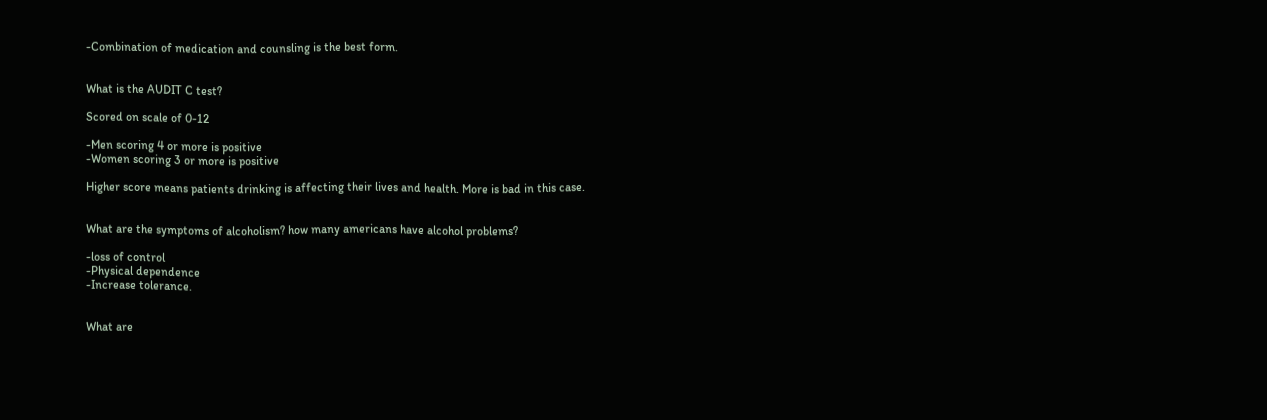-Combination of medication and counsling is the best form.


What is the AUDIT C test?

Scored on scale of 0-12

-Men scoring 4 or more is positive
-Women scoring 3 or more is positive

Higher score means patients drinking is affecting their lives and health. More is bad in this case.


What are the symptoms of alcoholism? how many americans have alcohol problems?

-loss of control
-Physical dependence
-Increase tolerance.


What are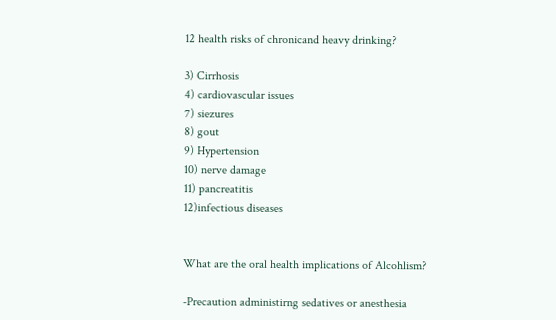12 health risks of chronicand heavy drinking?

3) Cirrhosis
4) cardiovascular issues
7) siezures
8) gout
9) Hypertension
10) nerve damage
11) pancreatitis
12)infectious diseases


What are the oral health implications of Alcohlism?

-Precaution administirng sedatives or anesthesia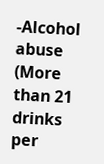-Alcohol abuse (More than 21 drinks per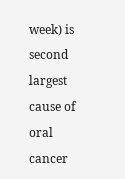week) is second largest cause of oral cancer